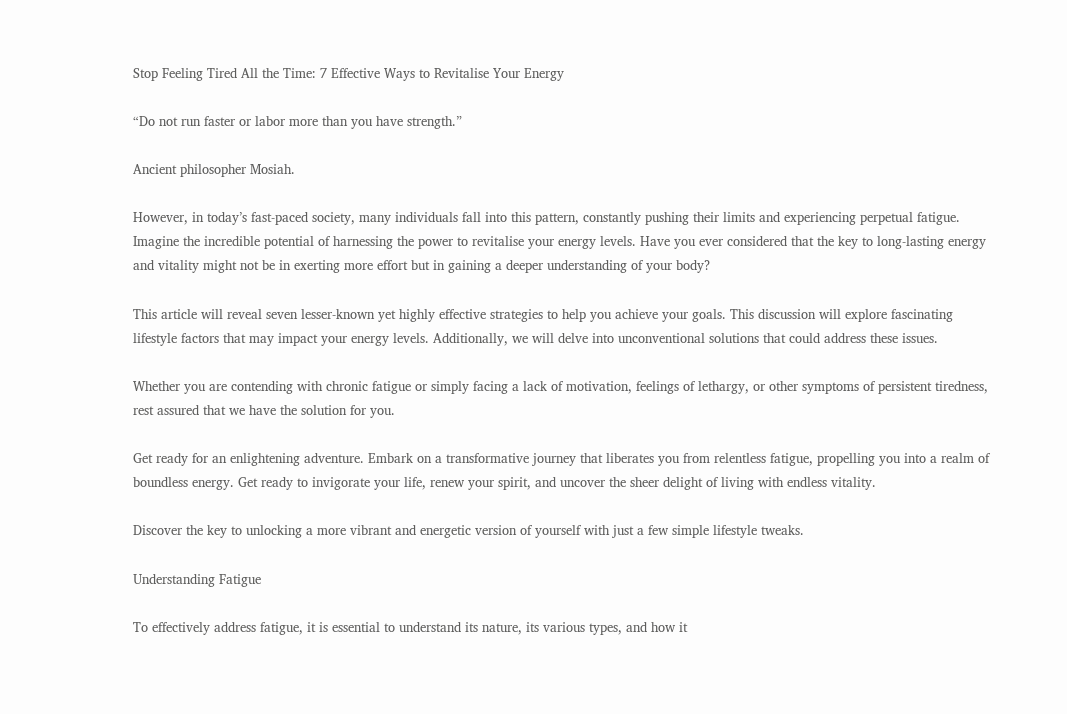Stop Feeling Tired All the Time: 7 Effective Ways to Revitalise Your Energy

“Do not run faster or labor more than you have strength.”

Ancient philosopher Mosiah.

However, in today’s fast-paced society, many individuals fall into this pattern, constantly pushing their limits and experiencing perpetual fatigue. Imagine the incredible potential of harnessing the power to revitalise your energy levels. Have you ever considered that the key to long-lasting energy and vitality might not be in exerting more effort but in gaining a deeper understanding of your body?

This article will reveal seven lesser-known yet highly effective strategies to help you achieve your goals. This discussion will explore fascinating lifestyle factors that may impact your energy levels. Additionally, we will delve into unconventional solutions that could address these issues.

Whether you are contending with chronic fatigue or simply facing a lack of motivation, feelings of lethargy, or other symptoms of persistent tiredness, rest assured that we have the solution for you.

Get ready for an enlightening adventure. Embark on a transformative journey that liberates you from relentless fatigue, propelling you into a realm of boundless energy. Get ready to invigorate your life, renew your spirit, and uncover the sheer delight of living with endless vitality.

Discover the key to unlocking a more vibrant and energetic version of yourself with just a few simple lifestyle tweaks.

Understanding Fatigue

To effectively address fatigue, it is essential to understand its nature, its various types, and how it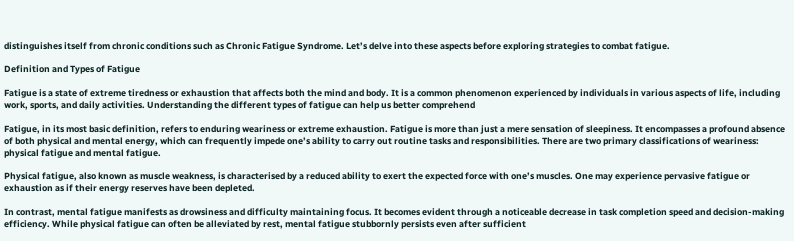distinguishes itself from chronic conditions such as Chronic Fatigue Syndrome. Let’s delve into these aspects before exploring strategies to combat fatigue.

Definition and Types of Fatigue

Fatigue is a state of extreme tiredness or exhaustion that affects both the mind and body. It is a common phenomenon experienced by individuals in various aspects of life, including work, sports, and daily activities. Understanding the different types of fatigue can help us better comprehend

Fatigue, in its most basic definition, refers to enduring weariness or extreme exhaustion. Fatigue is more than just a mere sensation of sleepiness. It encompasses a profound absence of both physical and mental energy, which can frequently impede one’s ability to carry out routine tasks and responsibilities. There are two primary classifications of weariness: physical fatigue and mental fatigue.

Physical fatigue, also known as muscle weakness, is characterised by a reduced ability to exert the expected force with one’s muscles. One may experience pervasive fatigue or exhaustion as if their energy reserves have been depleted.

In contrast, mental fatigue manifests as drowsiness and difficulty maintaining focus. It becomes evident through a noticeable decrease in task completion speed and decision-making efficiency. While physical fatigue can often be alleviated by rest, mental fatigue stubbornly persists even after sufficient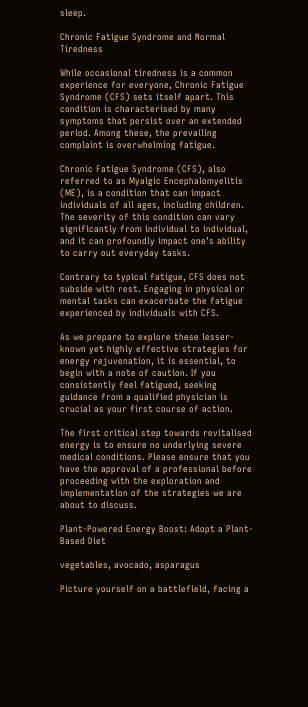sleep.

Chronic Fatigue Syndrome and Normal Tiredness

While occasional tiredness is a common experience for everyone, Chronic Fatigue Syndrome (CFS) sets itself apart. This condition is characterised by many symptoms that persist over an extended period. Among these, the prevailing complaint is overwhelming fatigue.

Chronic Fatigue Syndrome (CFS), also referred to as Myalgic Encephalomyelitis (ME), is a condition that can impact individuals of all ages, including children. The severity of this condition can vary significantly from individual to individual, and it can profoundly impact one’s ability to carry out everyday tasks.

Contrary to typical fatigue, CFS does not subside with rest. Engaging in physical or mental tasks can exacerbate the fatigue experienced by individuals with CFS.

As we prepare to explore these lesser-known yet highly effective strategies for energy rejuvenation, it is essential, to begin with a note of caution. If you consistently feel fatigued, seeking guidance from a qualified physician is crucial as your first course of action.

The first critical step towards revitalised energy is to ensure no underlying severe medical conditions. Please ensure that you have the approval of a professional before proceeding with the exploration and implementation of the strategies we are about to discuss.

Plant-Powered Energy Boost: Adopt a Plant-Based Diet

vegetables, avocado, asparagus

Picture yourself on a battlefield, facing a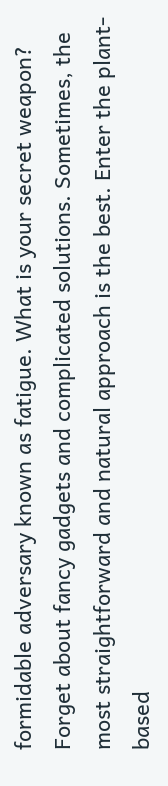formidable adversary known as fatigue. What is your secret weapon? Forget about fancy gadgets and complicated solutions. Sometimes, the most straightforward and natural approach is the best. Enter the plant-based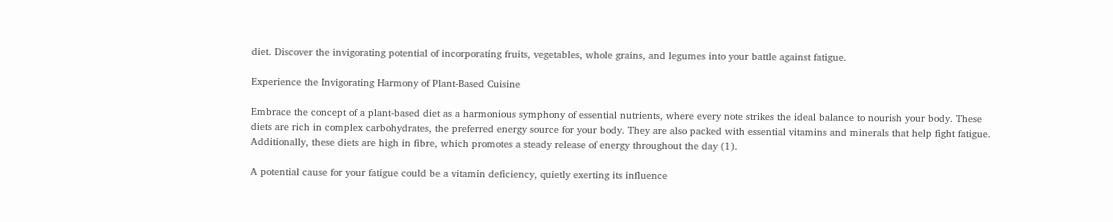diet. Discover the invigorating potential of incorporating fruits, vegetables, whole grains, and legumes into your battle against fatigue.

Experience the Invigorating Harmony of Plant-Based Cuisine

Embrace the concept of a plant-based diet as a harmonious symphony of essential nutrients, where every note strikes the ideal balance to nourish your body. These diets are rich in complex carbohydrates, the preferred energy source for your body. They are also packed with essential vitamins and minerals that help fight fatigue. Additionally, these diets are high in fibre, which promotes a steady release of energy throughout the day (1).

A potential cause for your fatigue could be a vitamin deficiency, quietly exerting its influence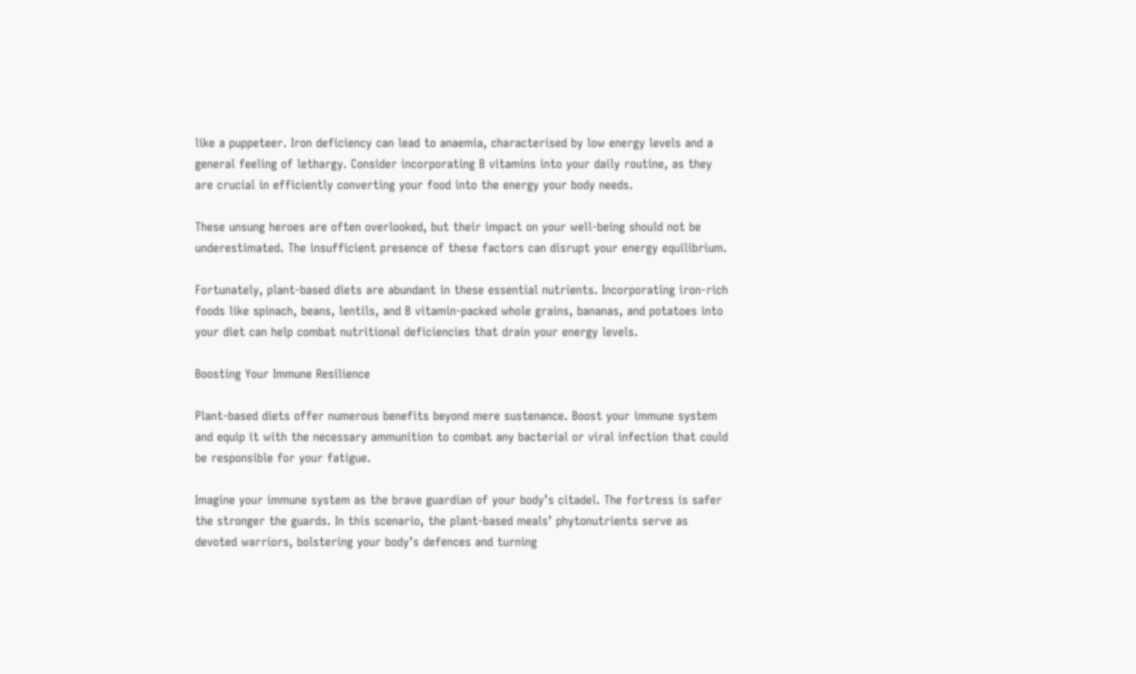like a puppeteer. Iron deficiency can lead to anaemia, characterised by low energy levels and a general feeling of lethargy. Consider incorporating B vitamins into your daily routine, as they are crucial in efficiently converting your food into the energy your body needs.

These unsung heroes are often overlooked, but their impact on your well-being should not be underestimated. The insufficient presence of these factors can disrupt your energy equilibrium.

Fortunately, plant-based diets are abundant in these essential nutrients. Incorporating iron-rich foods like spinach, beans, lentils, and B vitamin-packed whole grains, bananas, and potatoes into your diet can help combat nutritional deficiencies that drain your energy levels.

Boosting Your Immune Resilience

Plant-based diets offer numerous benefits beyond mere sustenance. Boost your immune system and equip it with the necessary ammunition to combat any bacterial or viral infection that could be responsible for your fatigue.

Imagine your immune system as the brave guardian of your body’s citadel. The fortress is safer the stronger the guards. In this scenario, the plant-based meals’ phytonutrients serve as devoted warriors, bolstering your body’s defences and turning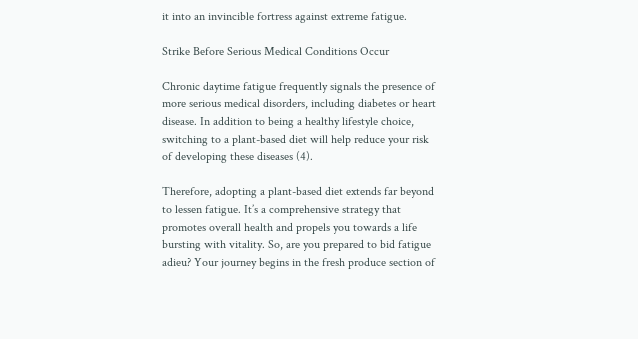it into an invincible fortress against extreme fatigue.

Strike Before Serious Medical Conditions Occur

Chronic daytime fatigue frequently signals the presence of more serious medical disorders, including diabetes or heart disease. In addition to being a healthy lifestyle choice, switching to a plant-based diet will help reduce your risk of developing these diseases (4).

Therefore, adopting a plant-based diet extends far beyond to lessen fatigue. It’s a comprehensive strategy that promotes overall health and propels you towards a life bursting with vitality. So, are you prepared to bid fatigue adieu? Your journey begins in the fresh produce section of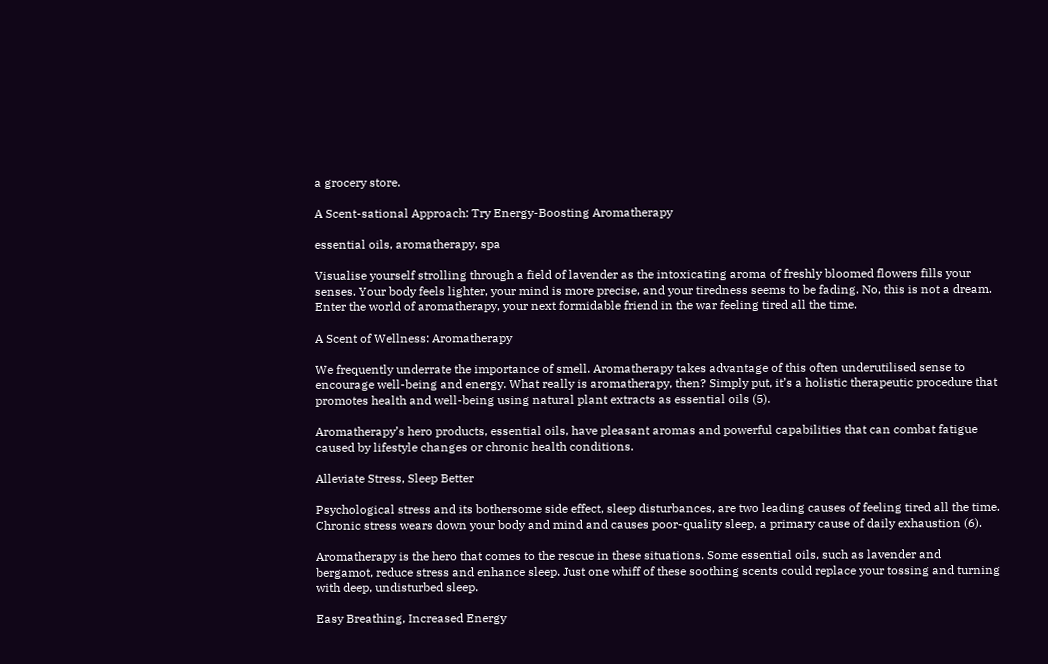a grocery store.

A Scent-sational Approach: Try Energy-Boosting Aromatherapy

essential oils, aromatherapy, spa

Visualise yourself strolling through a field of lavender as the intoxicating aroma of freshly bloomed flowers fills your senses. Your body feels lighter, your mind is more precise, and your tiredness seems to be fading. No, this is not a dream. Enter the world of aromatherapy, your next formidable friend in the war feeling tired all the time.

A Scent of Wellness: Aromatherapy

We frequently underrate the importance of smell. Aromatherapy takes advantage of this often underutilised sense to encourage well-being and energy. What really is aromatherapy, then? Simply put, it’s a holistic therapeutic procedure that promotes health and well-being using natural plant extracts as essential oils (5).

Aromatherapy’s hero products, essential oils, have pleasant aromas and powerful capabilities that can combat fatigue caused by lifestyle changes or chronic health conditions.

Alleviate Stress, Sleep Better

Psychological stress and its bothersome side effect, sleep disturbances, are two leading causes of feeling tired all the time. Chronic stress wears down your body and mind and causes poor-quality sleep, a primary cause of daily exhaustion (6).

Aromatherapy is the hero that comes to the rescue in these situations. Some essential oils, such as lavender and bergamot, reduce stress and enhance sleep. Just one whiff of these soothing scents could replace your tossing and turning with deep, undisturbed sleep.

Easy Breathing, Increased Energy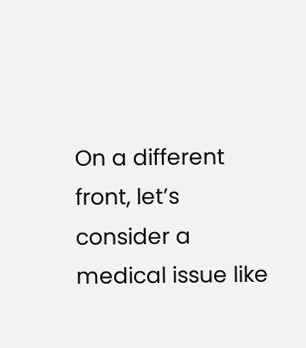On a different front, let’s consider a medical issue like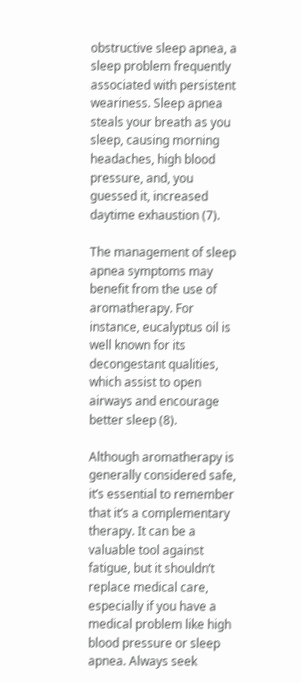obstructive sleep apnea, a sleep problem frequently associated with persistent weariness. Sleep apnea steals your breath as you sleep, causing morning headaches, high blood pressure, and, you guessed it, increased daytime exhaustion (7).

The management of sleep apnea symptoms may benefit from the use of aromatherapy. For instance, eucalyptus oil is well known for its decongestant qualities, which assist to open airways and encourage better sleep (8).

Although aromatherapy is generally considered safe, it’s essential to remember that it’s a complementary therapy. It can be a valuable tool against fatigue, but it shouldn’t replace medical care, especially if you have a medical problem like high blood pressure or sleep apnea. Always seek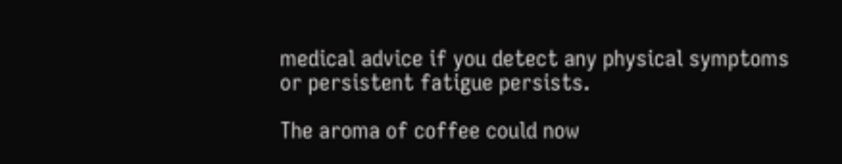medical advice if you detect any physical symptoms or persistent fatigue persists.

The aroma of coffee could now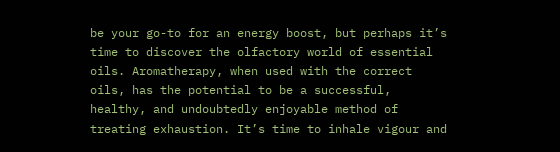be your go-to for an energy boost, but perhaps it’s time to discover the olfactory world of essential oils. Aromatherapy, when used with the correct oils, has the potential to be a successful, healthy, and undoubtedly enjoyable method of treating exhaustion. It’s time to inhale vigour and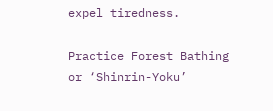expel tiredness.

Practice Forest Bathing or ‘Shinrin-Yoku’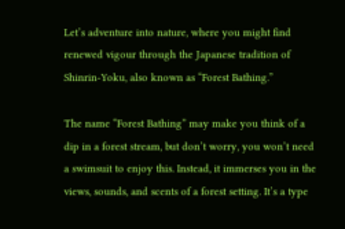Let’s adventure into nature, where you might find renewed vigour through the Japanese tradition of Shinrin-Yoku, also known as “Forest Bathing.”

The name “Forest Bathing” may make you think of a dip in a forest stream, but don’t worry, you won’t need a swimsuit to enjoy this. Instead, it immerses you in the views, sounds, and scents of a forest setting. It’s a type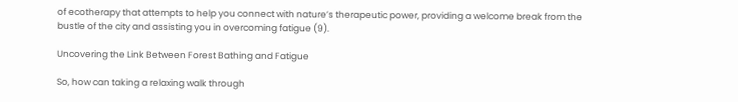of ecotherapy that attempts to help you connect with nature’s therapeutic power, providing a welcome break from the bustle of the city and assisting you in overcoming fatigue (9).

Uncovering the Link Between Forest Bathing and Fatigue

So, how can taking a relaxing walk through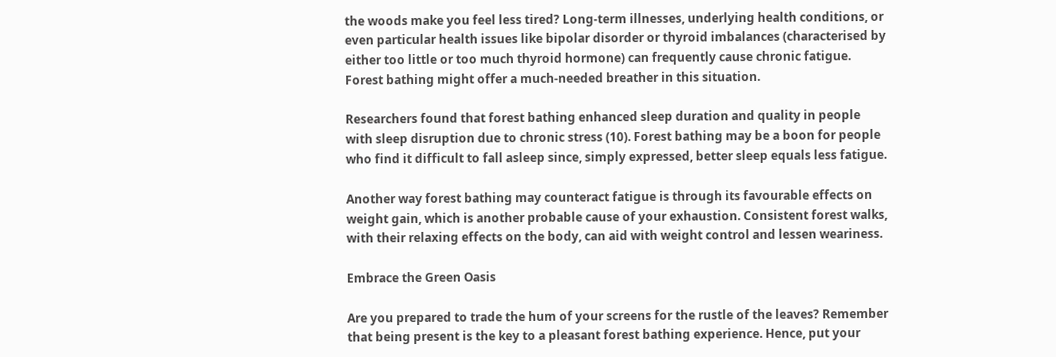the woods make you feel less tired? Long-term illnesses, underlying health conditions, or even particular health issues like bipolar disorder or thyroid imbalances (characterised by either too little or too much thyroid hormone) can frequently cause chronic fatigue. Forest bathing might offer a much-needed breather in this situation.

Researchers found that forest bathing enhanced sleep duration and quality in people with sleep disruption due to chronic stress (10). Forest bathing may be a boon for people who find it difficult to fall asleep since, simply expressed, better sleep equals less fatigue.

Another way forest bathing may counteract fatigue is through its favourable effects on weight gain, which is another probable cause of your exhaustion. Consistent forest walks, with their relaxing effects on the body, can aid with weight control and lessen weariness.

Embrace the Green Oasis

Are you prepared to trade the hum of your screens for the rustle of the leaves? Remember that being present is the key to a pleasant forest bathing experience. Hence, put your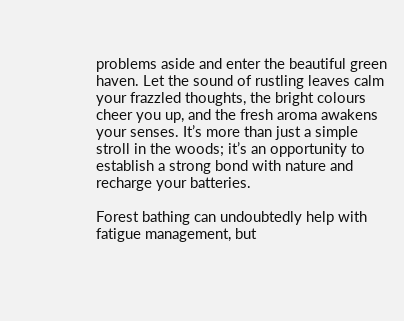problems aside and enter the beautiful green haven. Let the sound of rustling leaves calm your frazzled thoughts, the bright colours cheer you up, and the fresh aroma awakens your senses. It’s more than just a simple stroll in the woods; it’s an opportunity to establish a strong bond with nature and recharge your batteries.

Forest bathing can undoubtedly help with fatigue management, but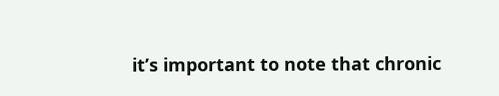it’s important to note that chronic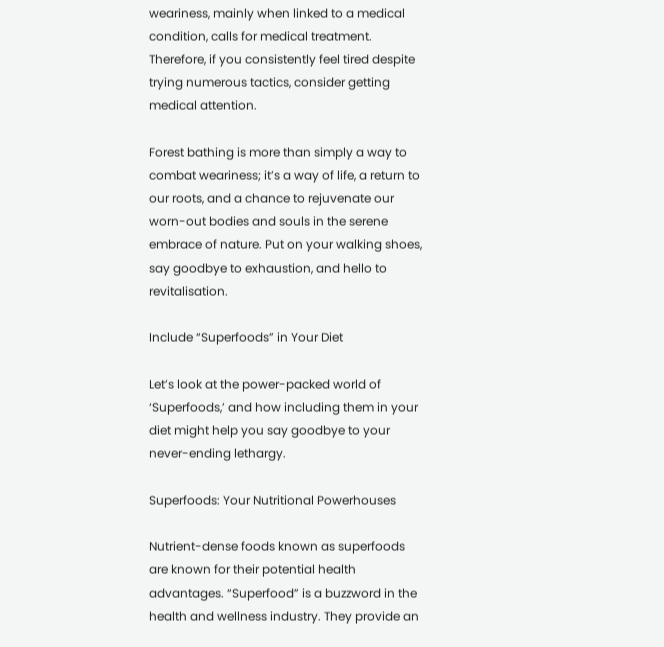weariness, mainly when linked to a medical condition, calls for medical treatment. Therefore, if you consistently feel tired despite trying numerous tactics, consider getting medical attention.

Forest bathing is more than simply a way to combat weariness; it’s a way of life, a return to our roots, and a chance to rejuvenate our worn-out bodies and souls in the serene embrace of nature. Put on your walking shoes, say goodbye to exhaustion, and hello to revitalisation.

Include “Superfoods” in Your Diet

Let’s look at the power-packed world of ‘Superfoods,’ and how including them in your diet might help you say goodbye to your never-ending lethargy.

Superfoods: Your Nutritional Powerhouses

Nutrient-dense foods known as superfoods are known for their potential health advantages. “Superfood” is a buzzword in the health and wellness industry. They provide an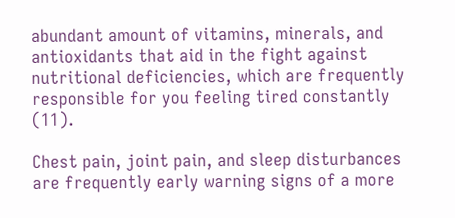abundant amount of vitamins, minerals, and antioxidants that aid in the fight against nutritional deficiencies, which are frequently responsible for you feeling tired constantly (11).

Chest pain, joint pain, and sleep disturbances are frequently early warning signs of a more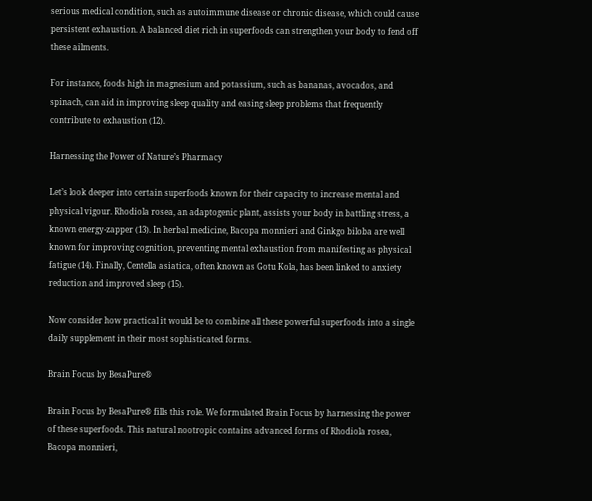serious medical condition, such as autoimmune disease or chronic disease, which could cause persistent exhaustion. A balanced diet rich in superfoods can strengthen your body to fend off these ailments.

For instance, foods high in magnesium and potassium, such as bananas, avocados, and spinach, can aid in improving sleep quality and easing sleep problems that frequently contribute to exhaustion (12).

Harnessing the Power of Nature’s Pharmacy

Let’s look deeper into certain superfoods known for their capacity to increase mental and physical vigour. Rhodiola rosea, an adaptogenic plant, assists your body in battling stress, a known energy-zapper (13). In herbal medicine, Bacopa monnieri and Ginkgo biloba are well known for improving cognition, preventing mental exhaustion from manifesting as physical fatigue (14). Finally, Centella asiatica, often known as Gotu Kola, has been linked to anxiety reduction and improved sleep (15).

Now consider how practical it would be to combine all these powerful superfoods into a single daily supplement in their most sophisticated forms.

Brain Focus by BesaPure®

Brain Focus by BesaPure® fills this role. We formulated Brain Focus by harnessing the power of these superfoods. This natural nootropic contains advanced forms of Rhodiola rosea, Bacopa monnieri,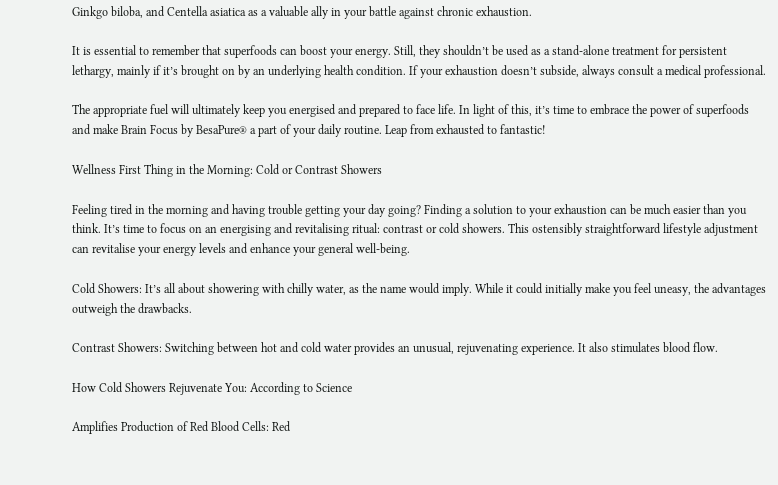Ginkgo biloba, and Centella asiatica as a valuable ally in your battle against chronic exhaustion.

It is essential to remember that superfoods can boost your energy. Still, they shouldn’t be used as a stand-alone treatment for persistent lethargy, mainly if it’s brought on by an underlying health condition. If your exhaustion doesn’t subside, always consult a medical professional.

The appropriate fuel will ultimately keep you energised and prepared to face life. In light of this, it’s time to embrace the power of superfoods and make Brain Focus by BesaPure® a part of your daily routine. Leap from exhausted to fantastic!

Wellness First Thing in the Morning: Cold or Contrast Showers

Feeling tired in the morning and having trouble getting your day going? Finding a solution to your exhaustion can be much easier than you think. It’s time to focus on an energising and revitalising ritual: contrast or cold showers. This ostensibly straightforward lifestyle adjustment can revitalise your energy levels and enhance your general well-being.

Cold Showers: It’s all about showering with chilly water, as the name would imply. While it could initially make you feel uneasy, the advantages outweigh the drawbacks.

Contrast Showers: Switching between hot and cold water provides an unusual, rejuvenating experience. It also stimulates blood flow.

How Cold Showers Rejuvenate You: According to Science

Amplifies Production of Red Blood Cells: Red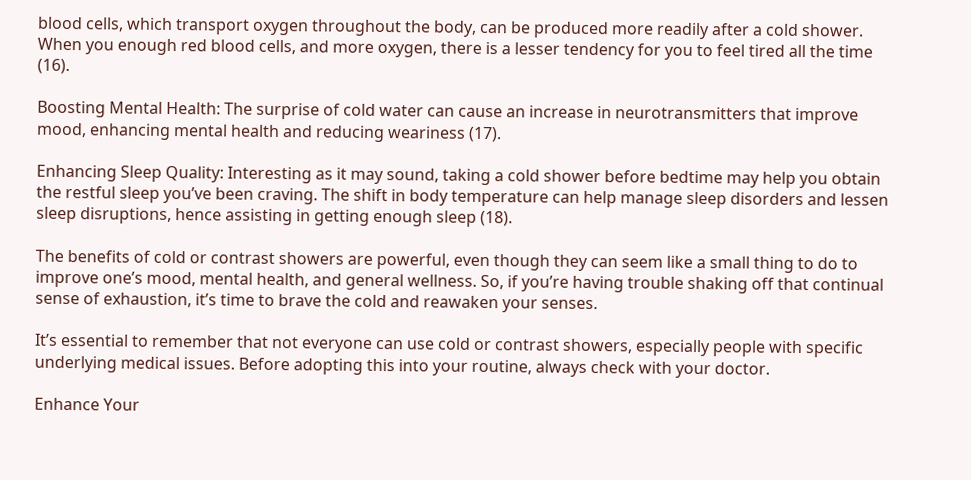blood cells, which transport oxygen throughout the body, can be produced more readily after a cold shower. When you enough red blood cells, and more oxygen, there is a lesser tendency for you to feel tired all the time (16).

Boosting Mental Health: The surprise of cold water can cause an increase in neurotransmitters that improve mood, enhancing mental health and reducing weariness (17).

Enhancing Sleep Quality: Interesting as it may sound, taking a cold shower before bedtime may help you obtain the restful sleep you’ve been craving. The shift in body temperature can help manage sleep disorders and lessen sleep disruptions, hence assisting in getting enough sleep (18).

The benefits of cold or contrast showers are powerful, even though they can seem like a small thing to do to improve one’s mood, mental health, and general wellness. So, if you’re having trouble shaking off that continual sense of exhaustion, it’s time to brave the cold and reawaken your senses.

It’s essential to remember that not everyone can use cold or contrast showers, especially people with specific underlying medical issues. Before adopting this into your routine, always check with your doctor.

Enhance Your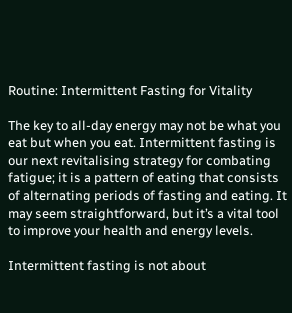Routine: Intermittent Fasting for Vitality

The key to all-day energy may not be what you eat but when you eat. Intermittent fasting is our next revitalising strategy for combating fatigue; it is a pattern of eating that consists of alternating periods of fasting and eating. It may seem straightforward, but it’s a vital tool to improve your health and energy levels.

Intermittent fasting is not about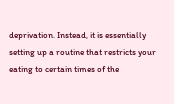deprivation. Instead, it is essentially setting up a routine that restricts your eating to certain times of the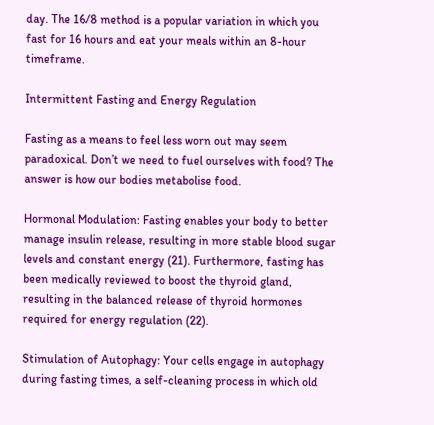day. The 16/8 method is a popular variation in which you fast for 16 hours and eat your meals within an 8-hour timeframe.

Intermittent Fasting and Energy Regulation

Fasting as a means to feel less worn out may seem paradoxical. Don’t we need to fuel ourselves with food? The answer is how our bodies metabolise food.

Hormonal Modulation: Fasting enables your body to better manage insulin release, resulting in more stable blood sugar levels and constant energy (21). Furthermore, fasting has been medically reviewed to boost the thyroid gland, resulting in the balanced release of thyroid hormones required for energy regulation (22).

Stimulation of Autophagy: Your cells engage in autophagy during fasting times, a self-cleaning process in which old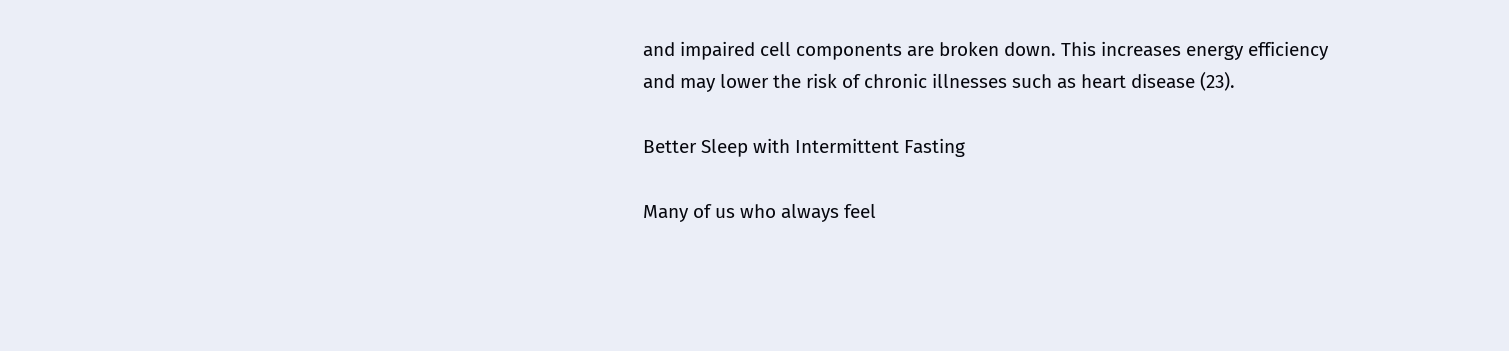and impaired cell components are broken down. This increases energy efficiency and may lower the risk of chronic illnesses such as heart disease (23).

Better Sleep with Intermittent Fasting

Many of us who always feel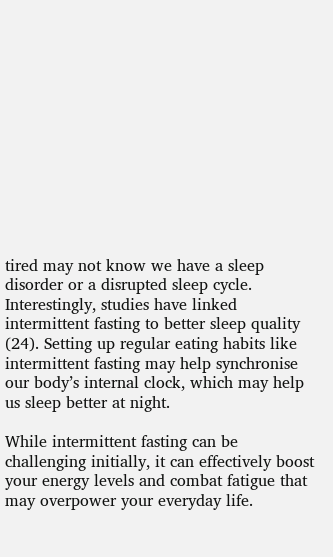tired may not know we have a sleep disorder or a disrupted sleep cycle. Interestingly, studies have linked intermittent fasting to better sleep quality (24). Setting up regular eating habits like intermittent fasting may help synchronise our body’s internal clock, which may help us sleep better at night.

While intermittent fasting can be challenging initially, it can effectively boost your energy levels and combat fatigue that may overpower your everyday life.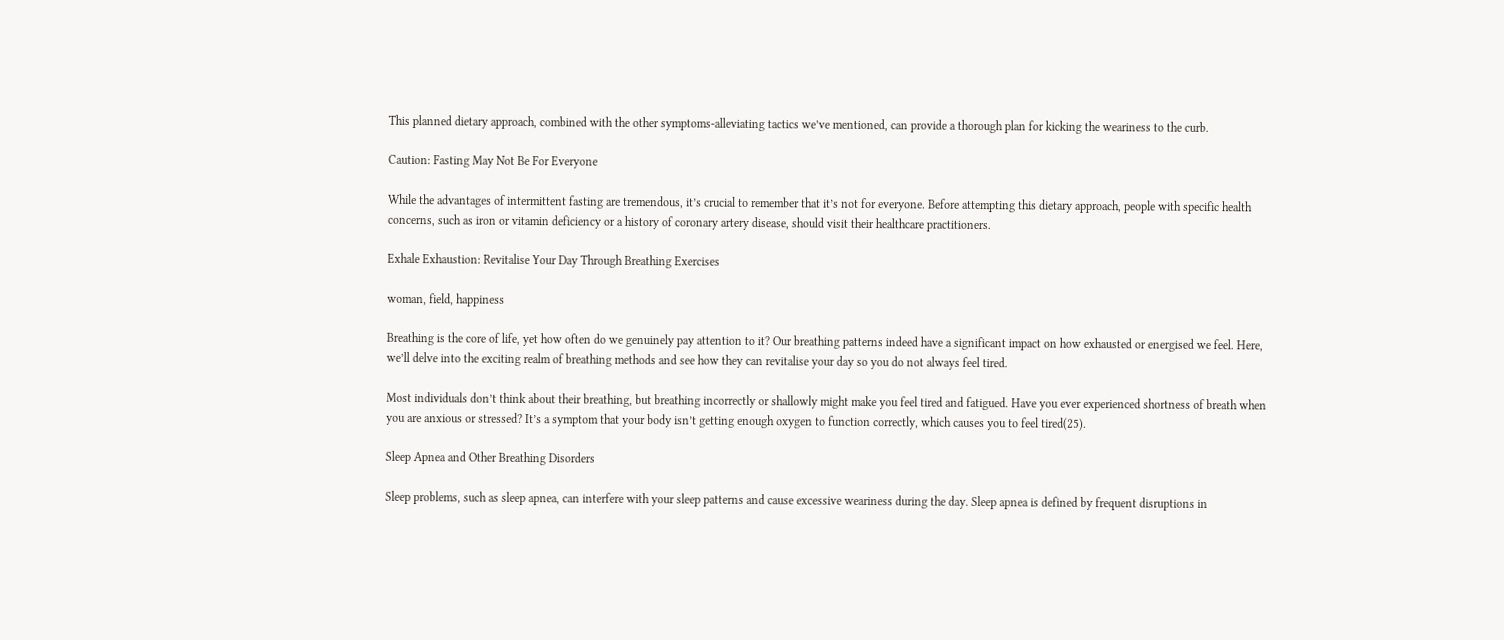This planned dietary approach, combined with the other symptoms-alleviating tactics we’ve mentioned, can provide a thorough plan for kicking the weariness to the curb.

Caution: Fasting May Not Be For Everyone

While the advantages of intermittent fasting are tremendous, it’s crucial to remember that it’s not for everyone. Before attempting this dietary approach, people with specific health concerns, such as iron or vitamin deficiency or a history of coronary artery disease, should visit their healthcare practitioners.

Exhale Exhaustion: Revitalise Your Day Through Breathing Exercises

woman, field, happiness

Breathing is the core of life, yet how often do we genuinely pay attention to it? Our breathing patterns indeed have a significant impact on how exhausted or energised we feel. Here, we’ll delve into the exciting realm of breathing methods and see how they can revitalise your day so you do not always feel tired.

Most individuals don’t think about their breathing, but breathing incorrectly or shallowly might make you feel tired and fatigued. Have you ever experienced shortness of breath when you are anxious or stressed? It’s a symptom that your body isn’t getting enough oxygen to function correctly, which causes you to feel tired(25).

Sleep Apnea and Other Breathing Disorders

Sleep problems, such as sleep apnea, can interfere with your sleep patterns and cause excessive weariness during the day. Sleep apnea is defined by frequent disruptions in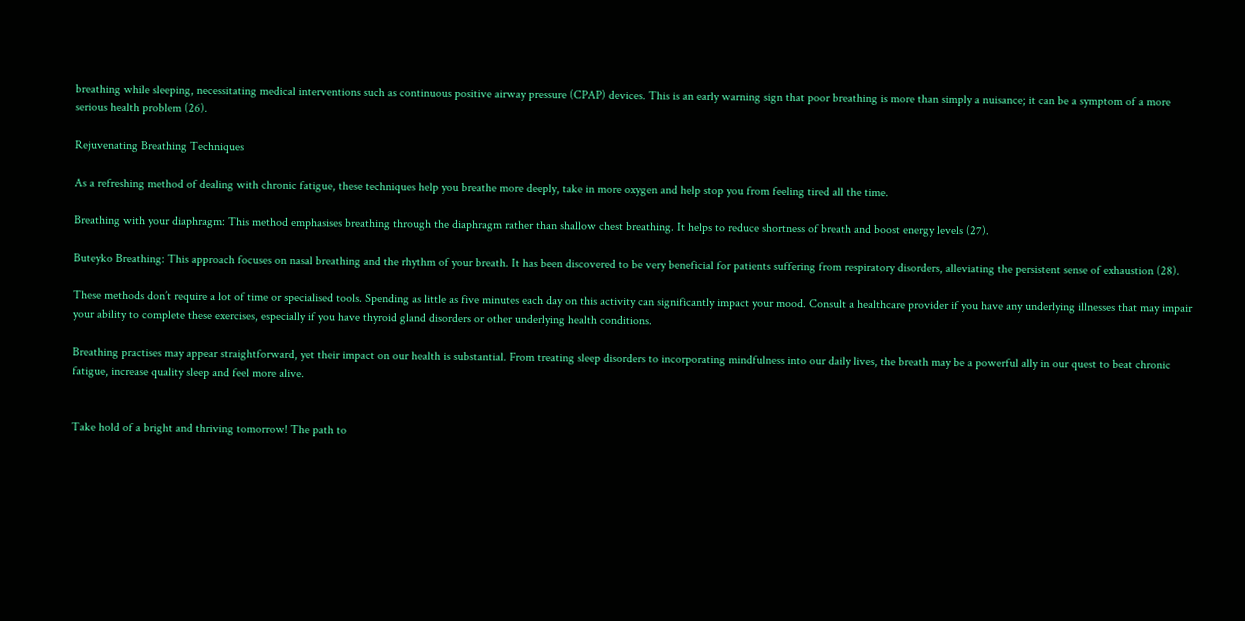breathing while sleeping, necessitating medical interventions such as continuous positive airway pressure (CPAP) devices. This is an early warning sign that poor breathing is more than simply a nuisance; it can be a symptom of a more serious health problem (26).

Rejuvenating Breathing Techniques

As a refreshing method of dealing with chronic fatigue, these techniques help you breathe more deeply, take in more oxygen and help stop you from feeling tired all the time.

Breathing with your diaphragm: This method emphasises breathing through the diaphragm rather than shallow chest breathing. It helps to reduce shortness of breath and boost energy levels (27).

Buteyko Breathing: This approach focuses on nasal breathing and the rhythm of your breath. It has been discovered to be very beneficial for patients suffering from respiratory disorders, alleviating the persistent sense of exhaustion (28).

These methods don’t require a lot of time or specialised tools. Spending as little as five minutes each day on this activity can significantly impact your mood. Consult a healthcare provider if you have any underlying illnesses that may impair your ability to complete these exercises, especially if you have thyroid gland disorders or other underlying health conditions.

Breathing practises may appear straightforward, yet their impact on our health is substantial. From treating sleep disorders to incorporating mindfulness into our daily lives, the breath may be a powerful ally in our quest to beat chronic fatigue, increase quality sleep and feel more alive.


Take hold of a bright and thriving tomorrow! The path to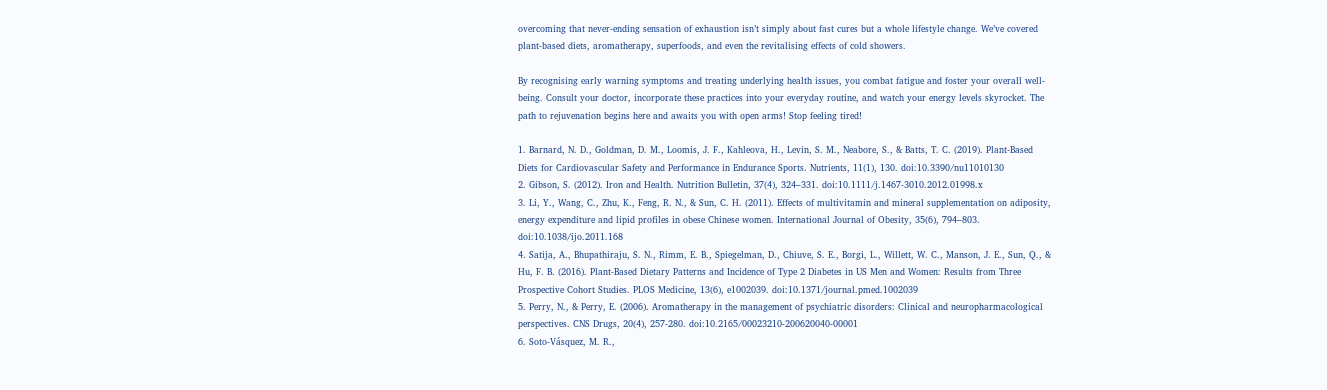overcoming that never-ending sensation of exhaustion isn’t simply about fast cures but a whole lifestyle change. We’ve covered plant-based diets, aromatherapy, superfoods, and even the revitalising effects of cold showers.

By recognising early warning symptoms and treating underlying health issues, you combat fatigue and foster your overall well-being. Consult your doctor, incorporate these practices into your everyday routine, and watch your energy levels skyrocket. The path to rejuvenation begins here and awaits you with open arms! Stop feeling tired!

1. Barnard, N. D., Goldman, D. M., Loomis, J. F., Kahleova, H., Levin, S. M., Neabore, S., & Batts, T. C. (2019). Plant-Based Diets for Cardiovascular Safety and Performance in Endurance Sports. Nutrients, 11(1), 130. doi:10.3390/nu11010130
2. Gibson, S. (2012). Iron and Health. Nutrition Bulletin, 37(4), 324–331. doi:10.1111/j.1467-3010.2012.01998.x
3. Li, Y., Wang, C., Zhu, K., Feng, R. N., & Sun, C. H. (2011). Effects of multivitamin and mineral supplementation on adiposity, energy expenditure and lipid profiles in obese Chinese women. International Journal of Obesity, 35(6), 794–803. doi:10.1038/ijo.2011.168
4. Satija, A., Bhupathiraju, S. N., Rimm, E. B., Spiegelman, D., Chiuve, S. E., Borgi, L., Willett, W. C., Manson, J. E., Sun, Q., & Hu, F. B. (2016). Plant-Based Dietary Patterns and Incidence of Type 2 Diabetes in US Men and Women: Results from Three Prospective Cohort Studies. PLOS Medicine, 13(6), e1002039. doi:10.1371/journal.pmed.1002039
5. Perry, N., & Perry, E. (2006). Aromatherapy in the management of psychiatric disorders: Clinical and neuropharmacological perspectives. CNS Drugs, 20(4), 257-280. doi:10.2165/00023210-200620040-00001
6. Soto-Vásquez, M. R.,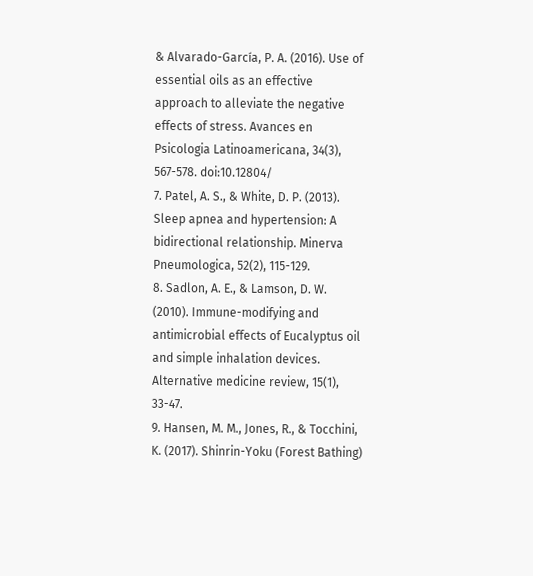& Alvarado-García, P. A. (2016). Use of essential oils as an effective approach to alleviate the negative effects of stress. Avances en Psicologia Latinoamericana, 34(3), 567-578. doi:10.12804/
7. Patel, A. S., & White, D. P. (2013). Sleep apnea and hypertension: A bidirectional relationship. Minerva Pneumologica, 52(2), 115-129.
8. Sadlon, A. E., & Lamson, D. W. (2010). Immune-modifying and antimicrobial effects of Eucalyptus oil and simple inhalation devices. Alternative medicine review, 15(1), 33-47.
9. Hansen, M. M., Jones, R., & Tocchini, K. (2017). Shinrin-Yoku (Forest Bathing)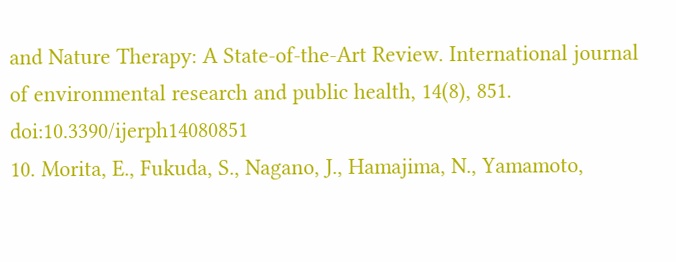and Nature Therapy: A State-of-the-Art Review. International journal of environmental research and public health, 14(8), 851. doi:10.3390/ijerph14080851
10. Morita, E., Fukuda, S., Nagano, J., Hamajima, N., Yamamoto,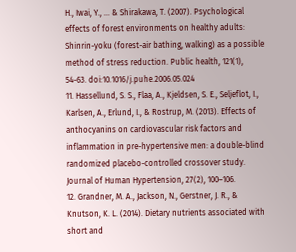H., Iwai, Y., … & Shirakawa, T. (2007). Psychological effects of forest environments on healthy adults: Shinrin-yoku (forest-air bathing, walking) as a possible method of stress reduction. Public health, 121(1), 54-63. doi:10.1016/j.puhe.2006.05.024
11. Hassellund, S. S., Flaa, A., Kjeldsen, S. E., Seljeflot, I., Karlsen, A., Erlund, I., & Rostrup, M. (2013). Effects of anthocyanins on cardiovascular risk factors and inflammation in pre-hypertensive men: a double-blind randomized placebo-controlled crossover study. Journal of Human Hypertension, 27(2), 100–106.
12. Grandner, M. A., Jackson, N., Gerstner, J. R., & Knutson, K. L. (2014). Dietary nutrients associated with short and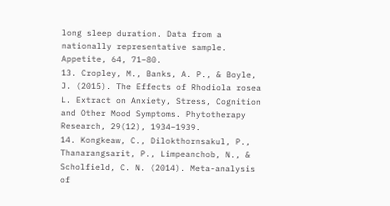long sleep duration. Data from a nationally representative sample. Appetite, 64, 71–80.
13. Cropley, M., Banks, A. P., & Boyle, J. (2015). The Effects of Rhodiola rosea L. Extract on Anxiety, Stress, Cognition and Other Mood Symptoms. Phytotherapy Research, 29(12), 1934–1939.
14. Kongkeaw, C., Dilokthornsakul, P., Thanarangsarit, P., Limpeanchob, N., & Scholfield, C. N. (2014). Meta-analysis of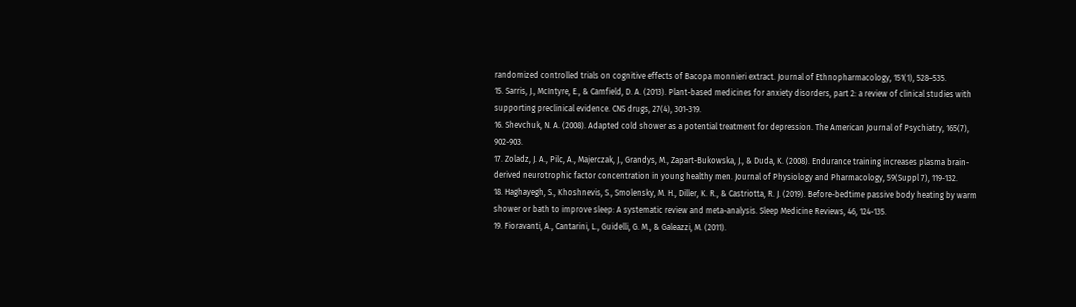randomized controlled trials on cognitive effects of Bacopa monnieri extract. Journal of Ethnopharmacology, 151(1), 528–535.
15. Sarris, J., McIntyre, E., & Camfield, D. A. (2013). Plant-based medicines for anxiety disorders, part 2: a review of clinical studies with supporting preclinical evidence. CNS drugs, 27(4), 301-319.
16. Shevchuk, N. A. (2008). Adapted cold shower as a potential treatment for depression. The American Journal of Psychiatry, 165(7), 902-903.
17. Zoladz, J. A., Pilc, A., Majerczak, J., Grandys, M., Zapart-Bukowska, J., & Duda, K. (2008). Endurance training increases plasma brain-derived neurotrophic factor concentration in young healthy men. Journal of Physiology and Pharmacology, 59(Suppl 7), 119-132.
18. Haghayegh, S., Khoshnevis, S., Smolensky, M. H., Diller, K. R., & Castriotta, R. J. (2019). Before-bedtime passive body heating by warm shower or bath to improve sleep: A systematic review and meta-analysis. Sleep Medicine Reviews, 46, 124-135.
19. Fioravanti, A., Cantarini, L., Guidelli, G. M., & Galeazzi, M. (2011).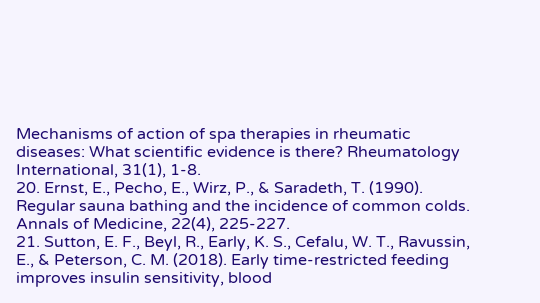Mechanisms of action of spa therapies in rheumatic diseases: What scientific evidence is there? Rheumatology International, 31(1), 1-8.
20. Ernst, E., Pecho, E., Wirz, P., & Saradeth, T. (1990). Regular sauna bathing and the incidence of common colds. Annals of Medicine, 22(4), 225-227.
21. Sutton, E. F., Beyl, R., Early, K. S., Cefalu, W. T., Ravussin, E., & Peterson, C. M. (2018). Early time‐restricted feeding improves insulin sensitivity, blood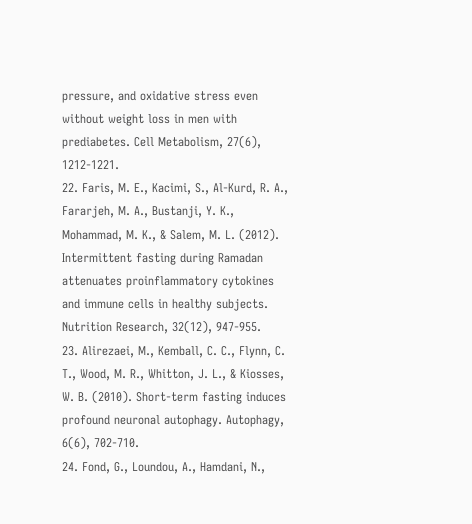pressure, and oxidative stress even without weight loss in men with prediabetes. Cell Metabolism, 27(6), 1212-1221.
22. Faris, M. E., Kacimi, S., Al-Kurd, R. A., Fararjeh, M. A., Bustanji, Y. K., Mohammad, M. K., & Salem, M. L. (2012). Intermittent fasting during Ramadan attenuates proinflammatory cytokines and immune cells in healthy subjects. Nutrition Research, 32(12), 947-955.
23. Alirezaei, M., Kemball, C. C., Flynn, C. T., Wood, M. R., Whitton, J. L., & Kiosses, W. B. (2010). Short-term fasting induces profound neuronal autophagy. Autophagy, 6(6), 702-710.
24. Fond, G., Loundou, A., Hamdani, N.,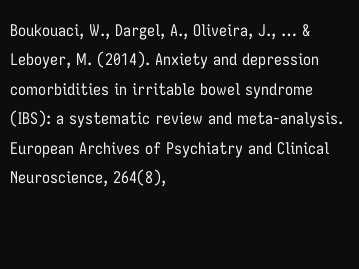Boukouaci, W., Dargel, A., Oliveira, J., … & Leboyer, M. (2014). Anxiety and depression comorbidities in irritable bowel syndrome (IBS): a systematic review and meta-analysis. European Archives of Psychiatry and Clinical Neuroscience, 264(8),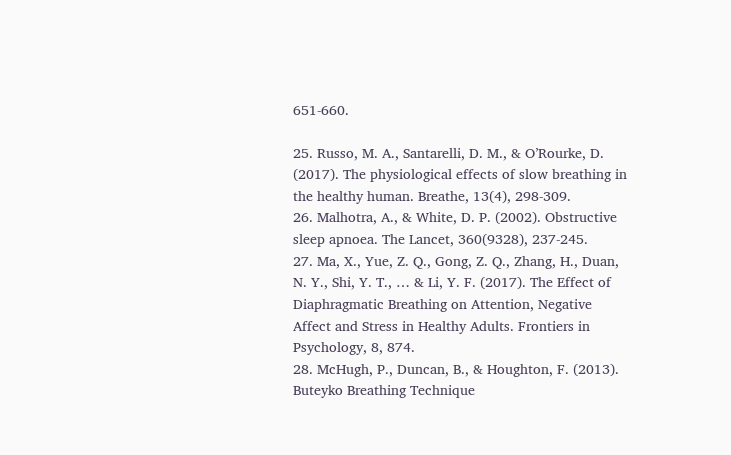651-660.

25. Russo, M. A., Santarelli, D. M., & O’Rourke, D. (2017). The physiological effects of slow breathing in the healthy human. Breathe, 13(4), 298-309.
26. Malhotra, A., & White, D. P. (2002). Obstructive sleep apnoea. The Lancet, 360(9328), 237-245.
27. Ma, X., Yue, Z. Q., Gong, Z. Q., Zhang, H., Duan, N. Y., Shi, Y. T., … & Li, Y. F. (2017). The Effect of Diaphragmatic Breathing on Attention, Negative Affect and Stress in Healthy Adults. Frontiers in Psychology, 8, 874.
28. McHugh, P., Duncan, B., & Houghton, F. (2013). Buteyko Breathing Technique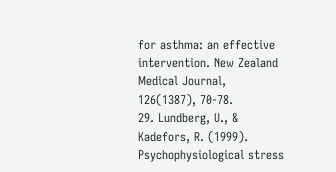for asthma: an effective intervention. New Zealand Medical Journal, 126(1387), 70-78.
29. Lundberg, U., & Kadefors, R. (1999). Psychophysiological stress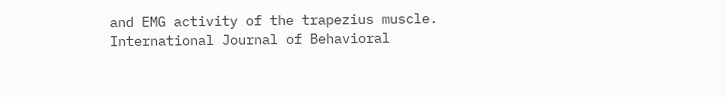and EMG activity of the trapezius muscle. International Journal of Behavioral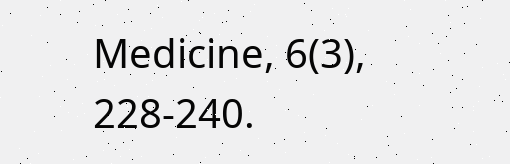Medicine, 6(3), 228-240.